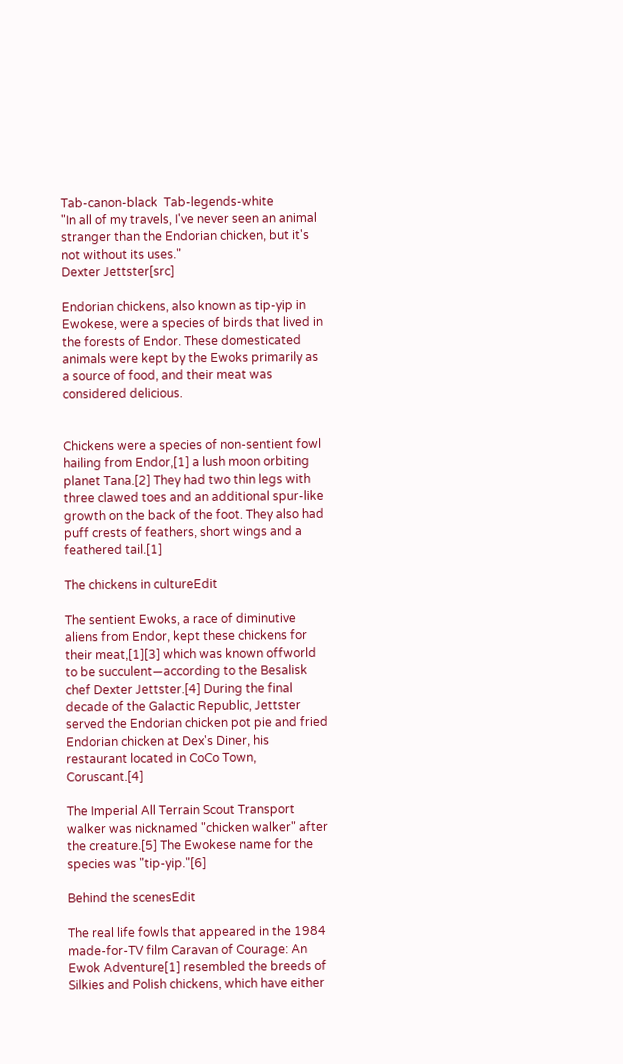Tab-canon-black  Tab-legends-white
"In all of my travels, I've never seen an animal stranger than the Endorian chicken, but it's not without its uses."
Dexter Jettster[src]

Endorian chickens, also known as tip-yip in Ewokese, were a species of birds that lived in the forests of Endor. These domesticated animals were kept by the Ewoks primarily as a source of food, and their meat was considered delicious.


Chickens were a species of non-sentient fowl hailing from Endor,[1] a lush moon orbiting planet Tana.[2] They had two thin legs with three clawed toes and an additional spur-like growth on the back of the foot. They also had puff crests of feathers, short wings and a feathered tail.[1]

The chickens in cultureEdit

The sentient Ewoks, a race of diminutive aliens from Endor, kept these chickens for their meat,[1][3] which was known offworld to be succulent—according to the Besalisk chef Dexter Jettster.[4] During the final decade of the Galactic Republic, Jettster served the Endorian chicken pot pie and fried Endorian chicken at Dex's Diner, his restaurant located in CoCo Town, Coruscant.[4]

The Imperial All Terrain Scout Transport walker was nicknamed "chicken walker" after the creature.[5] The Ewokese name for the species was "tip-yip."[6]

Behind the scenesEdit

The real life fowls that appeared in the 1984 made-for-TV film Caravan of Courage: An Ewok Adventure[1] resembled the breeds of Silkies and Polish chickens, which have either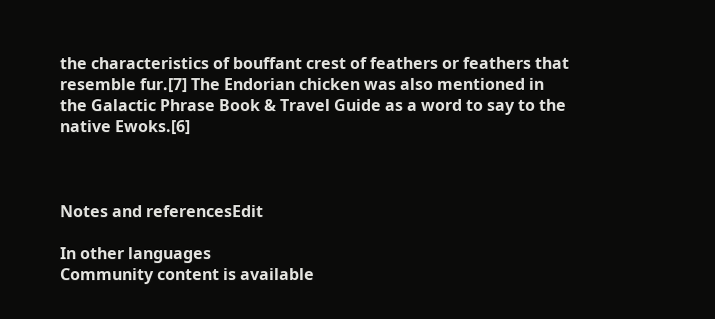the characteristics of bouffant crest of feathers or feathers that resemble fur.[7] The Endorian chicken was also mentioned in the Galactic Phrase Book & Travel Guide as a word to say to the native Ewoks.[6]



Notes and referencesEdit

In other languages
Community content is available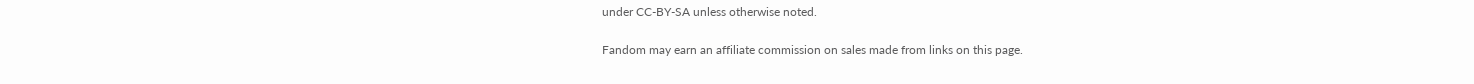under CC-BY-SA unless otherwise noted.

Fandom may earn an affiliate commission on sales made from links on this page.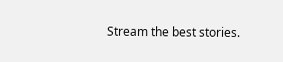Stream the best stories.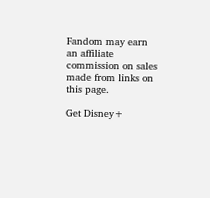Fandom may earn an affiliate commission on sales made from links on this page.

Get Disney+